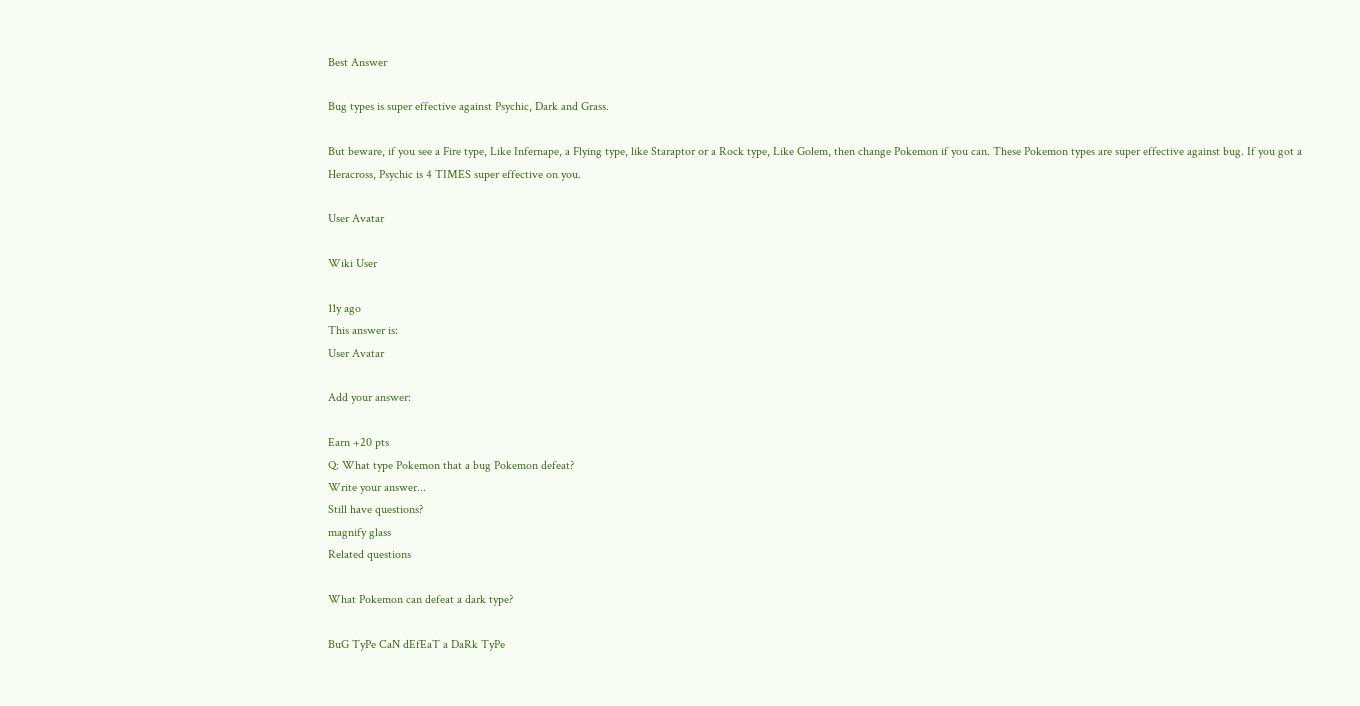Best Answer

Bug types is super effective against Psychic, Dark and Grass.

But beware, if you see a Fire type, Like Infernape, a Flying type, like Staraptor or a Rock type, Like Golem, then change Pokemon if you can. These Pokemon types are super effective against bug. If you got a Heracross, Psychic is 4 TIMES super effective on you.

User Avatar

Wiki User

11y ago
This answer is:
User Avatar

Add your answer:

Earn +20 pts
Q: What type Pokemon that a bug Pokemon defeat?
Write your answer...
Still have questions?
magnify glass
Related questions

What Pokemon can defeat a dark type?

BuG TyPe CaN dEfEaT a DaRk TyPe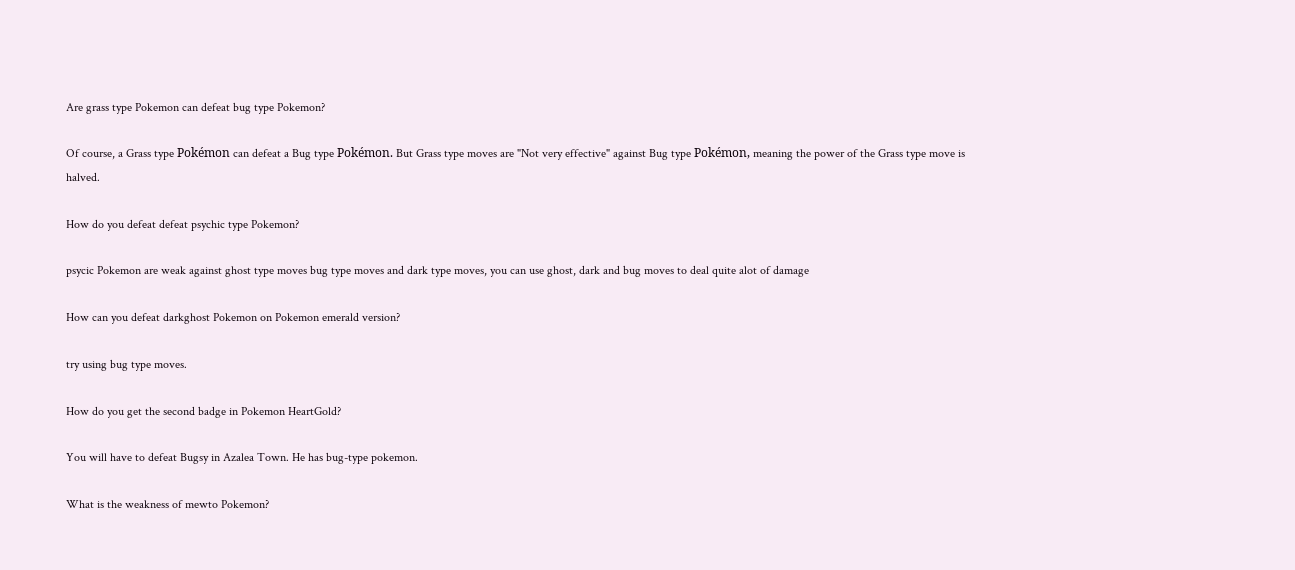Are grass type Pokemon can defeat bug type Pokemon?

Of course, a Grass type Pokémon can defeat a Bug type Pokémon. But Grass type moves are "Not very effective" against Bug type Pokémon, meaning the power of the Grass type move is halved.

How do you defeat defeat psychic type Pokemon?

psycic Pokemon are weak against ghost type moves bug type moves and dark type moves, you can use ghost, dark and bug moves to deal quite alot of damage

How can you defeat darkghost Pokemon on Pokemon emerald version?

try using bug type moves.

How do you get the second badge in Pokemon HeartGold?

You will have to defeat Bugsy in Azalea Town. He has bug-type pokemon.

What is the weakness of mewto Pokemon?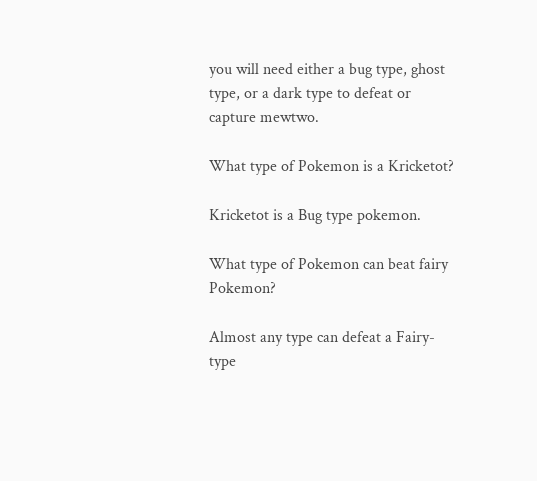you will need either a bug type, ghost type, or a dark type to defeat or capture mewtwo.

What type of Pokemon is a Kricketot?

Kricketot is a Bug type pokemon.

What type of Pokemon can beat fairy Pokemon?

Almost any type can defeat a Fairy-type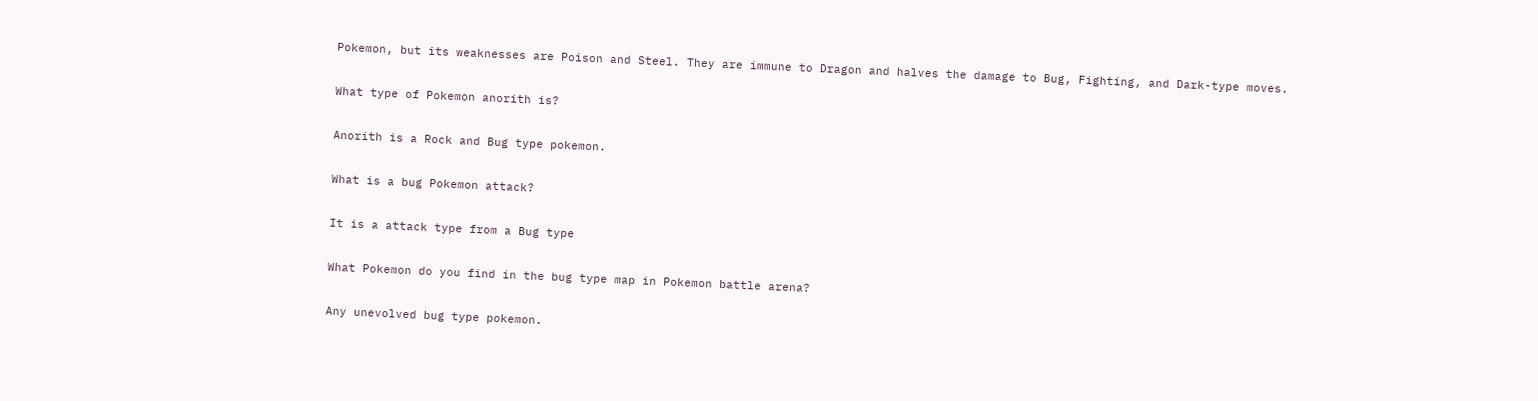Pokemon, but its weaknesses are Poison and Steel. They are immune to Dragon and halves the damage to Bug, Fighting, and Dark-type moves.

What type of Pokemon anorith is?

Anorith is a Rock and Bug type pokemon.

What is a bug Pokemon attack?

It is a attack type from a Bug type

What Pokemon do you find in the bug type map in Pokemon battle arena?

Any unevolved bug type pokemon.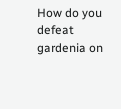How do you defeat gardenia on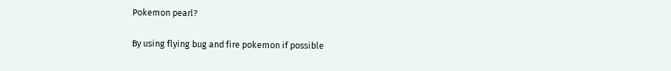Pokemon pearl?

By using flying bug and fire pokemon if possible